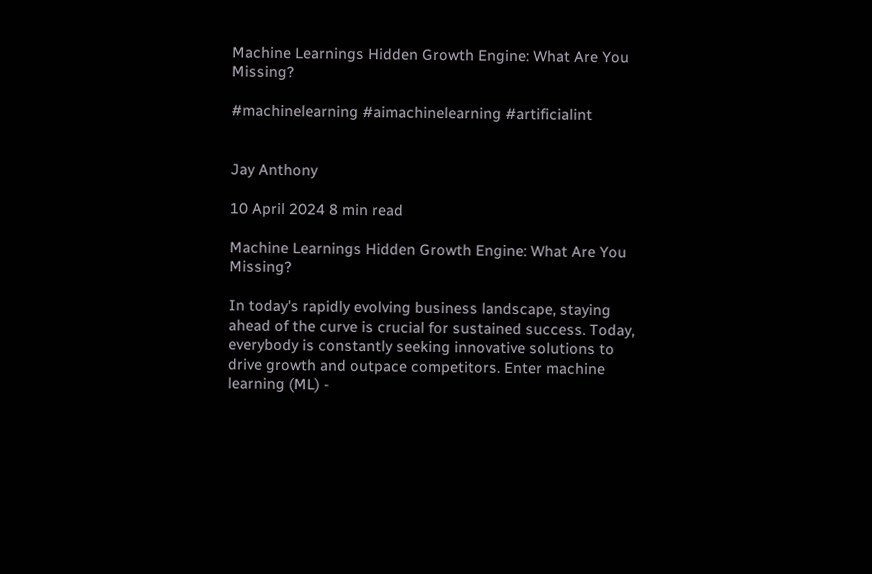Machine Learnings Hidden Growth Engine: What Are You Missing?

#machinelearning #aimachinelearning #artificialint


Jay Anthony

10 April 2024 8 min read

Machine Learnings Hidden Growth Engine: What Are You Missing?

In today's rapidly evolving business landscape, staying ahead of the curve is crucial for sustained success. Today, everybody is constantly seeking innovative solutions to drive growth and outpace competitors. Enter machine learning (ML) -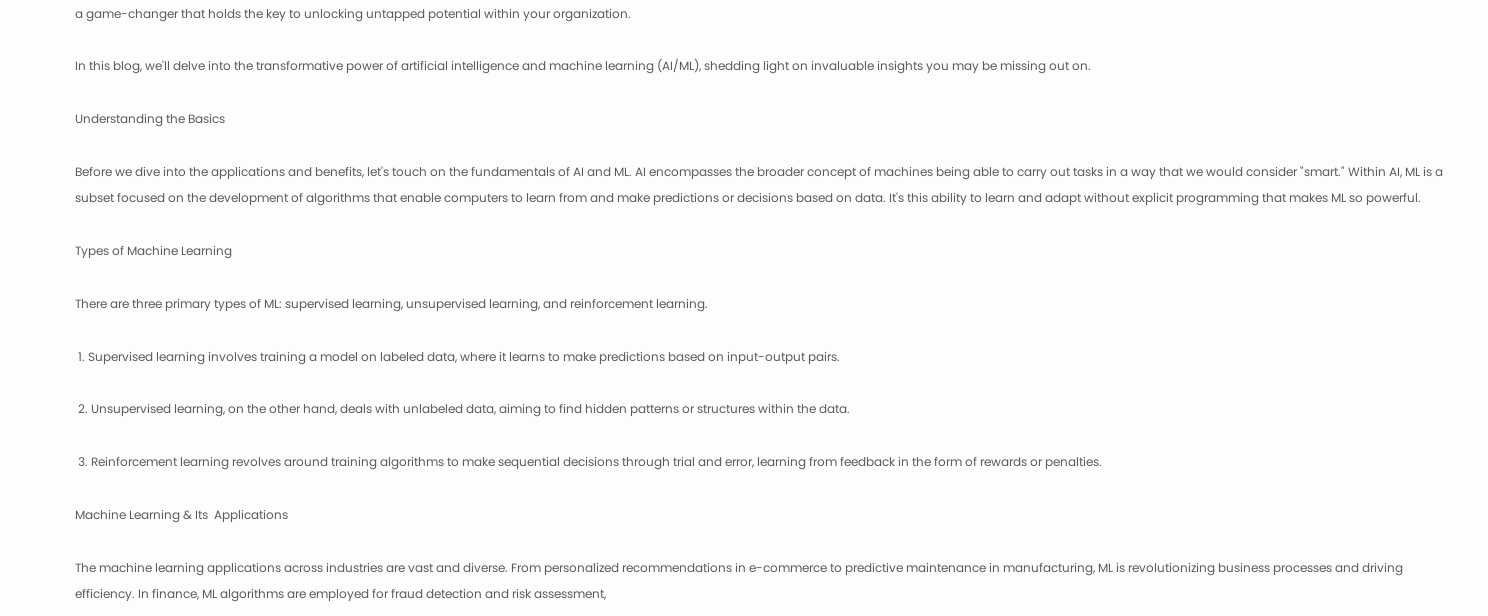a game-changer that holds the key to unlocking untapped potential within your organization.

In this blog, we'll delve into the transformative power of artificial intelligence and machine learning (AI/ML), shedding light on invaluable insights you may be missing out on.

Understanding the Basics

Before we dive into the applications and benefits, let's touch on the fundamentals of AI and ML. AI encompasses the broader concept of machines being able to carry out tasks in a way that we would consider "smart." Within AI, ML is a subset focused on the development of algorithms that enable computers to learn from and make predictions or decisions based on data. It's this ability to learn and adapt without explicit programming that makes ML so powerful.

Types of Machine Learning

There are three primary types of ML: supervised learning, unsupervised learning, and reinforcement learning.

 1. Supervised learning involves training a model on labeled data, where it learns to make predictions based on input-output pairs.

 2. Unsupervised learning, on the other hand, deals with unlabeled data, aiming to find hidden patterns or structures within the data.

 3. Reinforcement learning revolves around training algorithms to make sequential decisions through trial and error, learning from feedback in the form of rewards or penalties.

Machine Learning & Its  Applications

The machine learning applications across industries are vast and diverse. From personalized recommendations in e-commerce to predictive maintenance in manufacturing, ML is revolutionizing business processes and driving efficiency. In finance, ML algorithms are employed for fraud detection and risk assessment,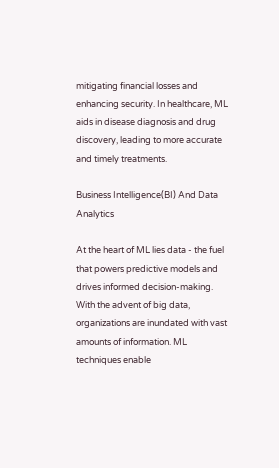mitigating financial losses and enhancing security. In healthcare, ML aids in disease diagnosis and drug discovery, leading to more accurate and timely treatments.

Business Intelligence(BI) And Data Analytics

At the heart of ML lies data - the fuel that powers predictive models and drives informed decision-making. With the advent of big data, organizations are inundated with vast amounts of information. ML techniques enable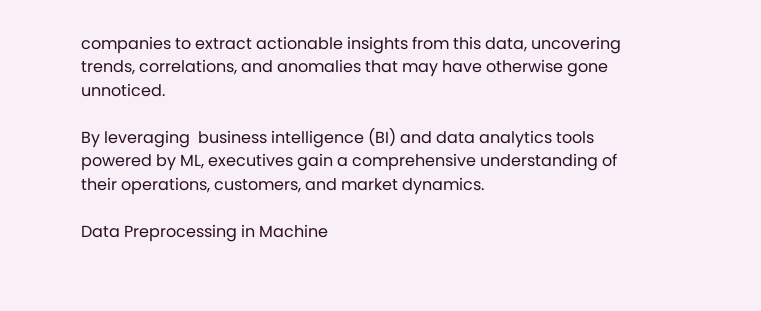companies to extract actionable insights from this data, uncovering trends, correlations, and anomalies that may have otherwise gone unnoticed.

By leveraging  business intelligence (BI) and data analytics tools powered by ML, executives gain a comprehensive understanding of their operations, customers, and market dynamics.

Data Preprocessing in Machine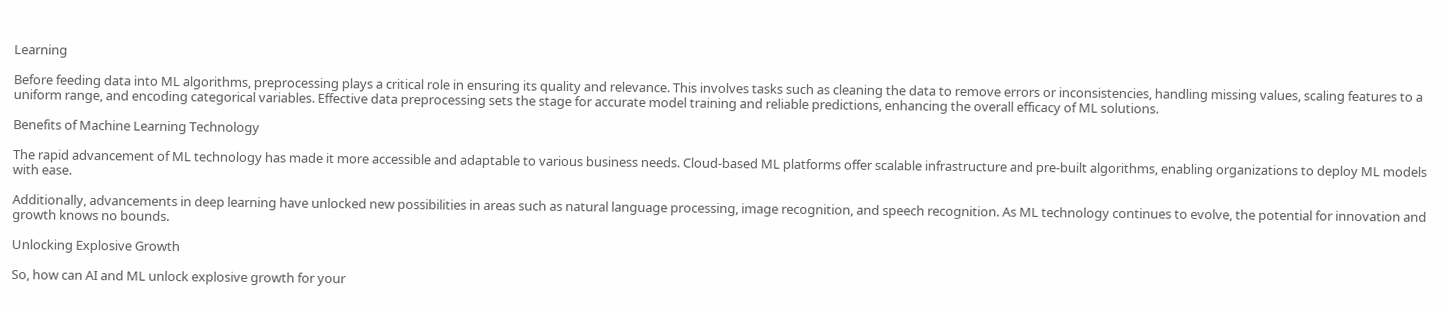Learning

Before feeding data into ML algorithms, preprocessing plays a critical role in ensuring its quality and relevance. This involves tasks such as cleaning the data to remove errors or inconsistencies, handling missing values, scaling features to a uniform range, and encoding categorical variables. Effective data preprocessing sets the stage for accurate model training and reliable predictions, enhancing the overall efficacy of ML solutions.

Benefits of Machine Learning Technology

The rapid advancement of ML technology has made it more accessible and adaptable to various business needs. Cloud-based ML platforms offer scalable infrastructure and pre-built algorithms, enabling organizations to deploy ML models with ease.

Additionally, advancements in deep learning have unlocked new possibilities in areas such as natural language processing, image recognition, and speech recognition. As ML technology continues to evolve, the potential for innovation and growth knows no bounds.

Unlocking Explosive Growth

So, how can AI and ML unlock explosive growth for your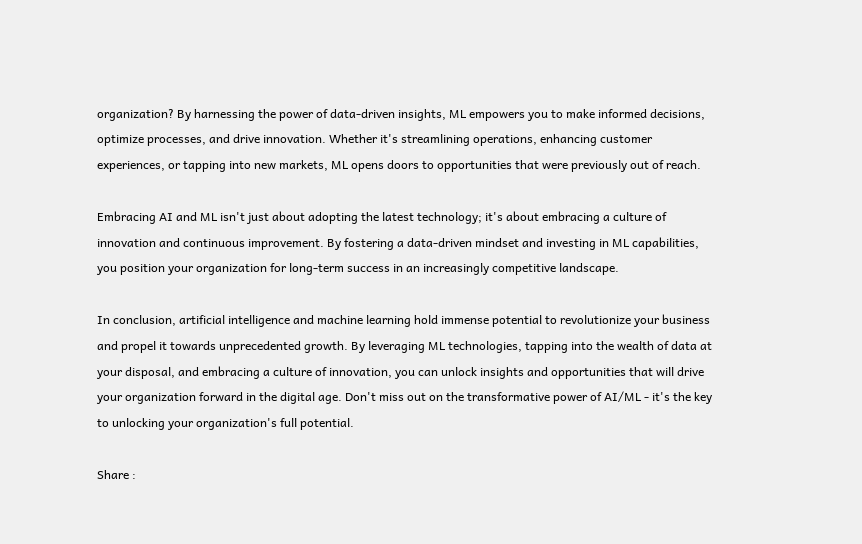organization? By harnessing the power of data-driven insights, ML empowers you to make informed decisions, optimize processes, and drive innovation. Whether it's streamlining operations, enhancing customer experiences, or tapping into new markets, ML opens doors to opportunities that were previously out of reach.

Embracing AI and ML isn't just about adopting the latest technology; it's about embracing a culture of innovation and continuous improvement. By fostering a data-driven mindset and investing in ML capabilities, you position your organization for long-term success in an increasingly competitive landscape.

In conclusion, artificial intelligence and machine learning hold immense potential to revolutionize your business and propel it towards unprecedented growth. By leveraging ML technologies, tapping into the wealth of data at your disposal, and embracing a culture of innovation, you can unlock insights and opportunities that will drive your organization forward in the digital age. Don't miss out on the transformative power of AI/ML - it's the key to unlocking your organization's full potential.

Share :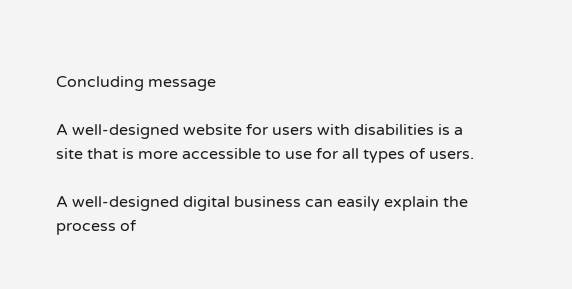Concluding message

A well-designed website for users with disabilities is a site that is more accessible to use for all types of users.

A well-designed digital business can easily explain the process of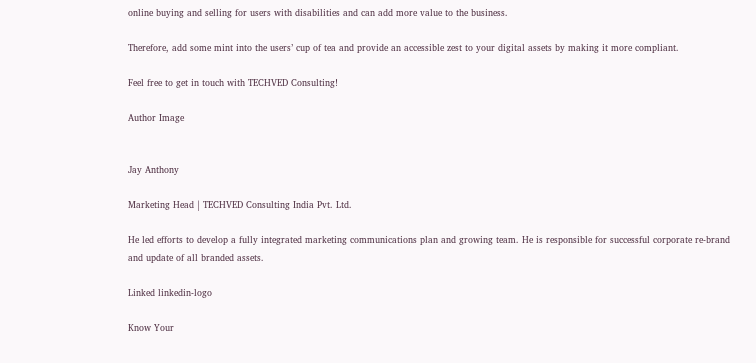online buying and selling for users with disabilities and can add more value to the business.

Therefore, add some mint into the users’ cup of tea and provide an accessible zest to your digital assets by making it more compliant.

Feel free to get in touch with TECHVED Consulting!

Author Image


Jay Anthony

Marketing Head | TECHVED Consulting India Pvt. Ltd.

He led efforts to develop a fully integrated marketing communications plan and growing team. He is responsible for successful corporate re-brand and update of all branded assets.

Linked linkedin-logo

Know Your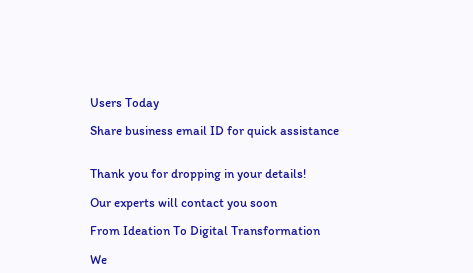Users Today

Share business email ID for quick assistance


Thank you for dropping in your details!

Our experts will contact you soon

From Ideation To Digital Transformation

We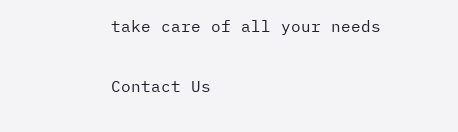take care of all your needs

Contact Us